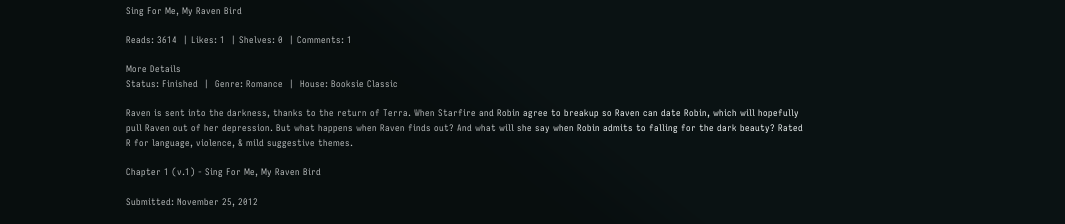Sing For Me, My Raven Bird

Reads: 3614  | Likes: 1  | Shelves: 0  | Comments: 1

More Details
Status: Finished  |  Genre: Romance  |  House: Booksie Classic

Raven is sent into the darkness, thanks to the return of Terra. When Starfire and Robin agree to breakup so Raven can date Robin, which will hopefully pull Raven out of her depression. But what happens when Raven finds out? And what will she say when Robin admits to falling for the dark beauty? Rated R for language, violence, & mild suggestive themes.

Chapter 1 (v.1) - Sing For Me, My Raven Bird

Submitted: November 25, 2012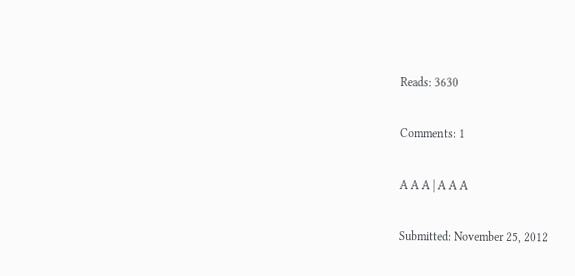Reads: 3630

Comments: 1

A A A | A A A

Submitted: November 25, 2012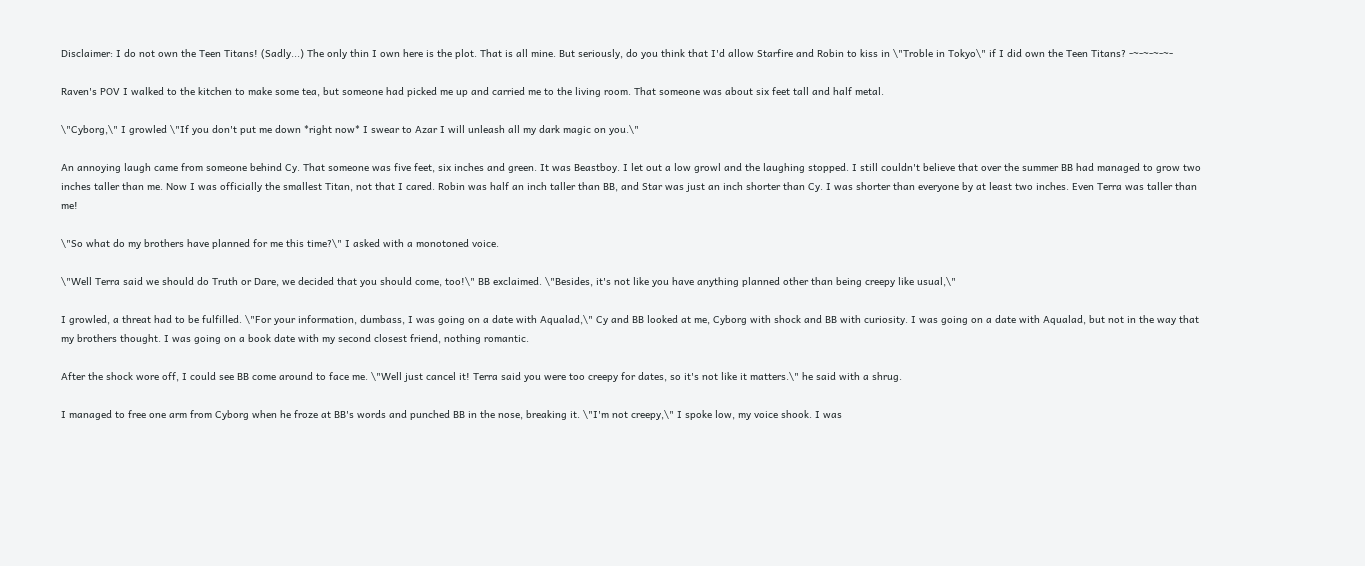Disclaimer: I do not own the Teen Titans! (Sadly...) The only thin I own here is the plot. That is all mine. But seriously, do you think that I'd allow Starfire and Robin to kiss in \"Troble in Tokyo\" if I did own the Teen Titans? -~-~-~-~-

Raven's POV I walked to the kitchen to make some tea, but someone had picked me up and carried me to the living room. That someone was about six feet tall and half metal.

\"Cyborg,\" I growled \"If you don't put me down *right now* I swear to Azar I will unleash all my dark magic on you.\"

An annoying laugh came from someone behind Cy. That someone was five feet, six inches and green. It was Beastboy. I let out a low growl and the laughing stopped. I still couldn't believe that over the summer BB had managed to grow two inches taller than me. Now I was officially the smallest Titan, not that I cared. Robin was half an inch taller than BB, and Star was just an inch shorter than Cy. I was shorter than everyone by at least two inches. Even Terra was taller than me!

\"So what do my brothers have planned for me this time?\" I asked with a monotoned voice.

\"Well Terra said we should do Truth or Dare, we decided that you should come, too!\" BB exclaimed. \"Besides, it's not like you have anything planned other than being creepy like usual,\"

I growled, a threat had to be fulfilled. \"For your information, dumbass, I was going on a date with Aqualad,\" Cy and BB looked at me, Cyborg with shock and BB with curiosity. I was going on a date with Aqualad, but not in the way that my brothers thought. I was going on a book date with my second closest friend, nothing romantic.

After the shock wore off, I could see BB come around to face me. \"Well just cancel it! Terra said you were too creepy for dates, so it's not like it matters.\" he said with a shrug.

I managed to free one arm from Cyborg when he froze at BB's words and punched BB in the nose, breaking it. \"I'm not creepy,\" I spoke low, my voice shook. I was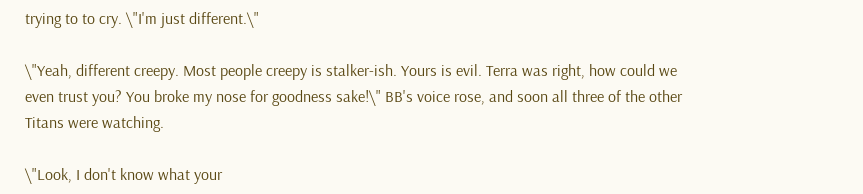trying to to cry. \"I'm just different.\"

\"Yeah, different creepy. Most people creepy is stalker-ish. Yours is evil. Terra was right, how could we even trust you? You broke my nose for goodness sake!\" BB's voice rose, and soon all three of the other Titans were watching.

\"Look, I don't know what your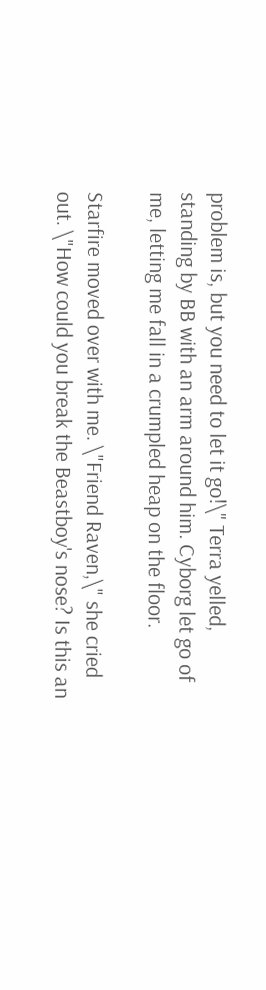problem is, but you need to let it go!\" Terra yelled, standing by BB with an arm around him. Cyborg let go of me, letting me fall in a crumpled heap on the floor.

Starfire moved over with me. \"Friend Raven,\" she cried out. \"How could you break the Beastboy's nose? Is this an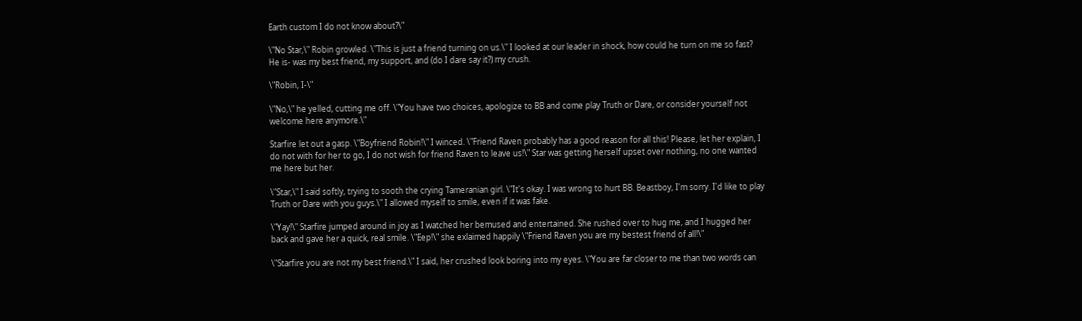Earth custom I do not know about?\"

\"No Star,\" Robin growled. \"This is just a friend turning on us.\" I looked at our leader in shock, how could he turn on me so fast? He is- was my best friend, my support, and (do I dare say it?) my crush.

\"Robin, I-\"

\"No,\" he yelled, cutting me off. \"You have two choices, apologize to BB and come play Truth or Dare, or consider yourself not welcome here anymore.\"

Starfire let out a gasp. \"Boyfriend Robin!\" I winced. \"Friend Raven probably has a good reason for all this! Please, let her explain, I do not with for her to go, I do not wish for friend Raven to leave us!\" Star was getting herself upset over nothing, no one wanted me here but her.

\"Star,\" I said softly, trying to sooth the crying Tameranian girl. \"It's okay. I was wrong to hurt BB. Beastboy, I'm sorry. I'd like to play Truth or Dare with you guys.\" I allowed myself to smile, even if it was fake.

\"Yay!\" Starfire jumped around in joy as I watched her bemused and entertained. She rushed over to hug me, and I hugged her back and gave her a quick, real smile. \"Eep!\" she exlaimed happily \"Friend Raven you are my bestest friend of all!\"

\"Starfire you are not my best friend.\" I said, her crushed look boring into my eyes. \"You are far closer to me than two words can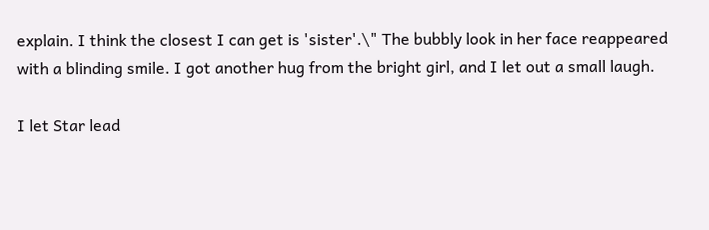explain. I think the closest I can get is 'sister'.\" The bubbly look in her face reappeared with a blinding smile. I got another hug from the bright girl, and I let out a small laugh.

I let Star lead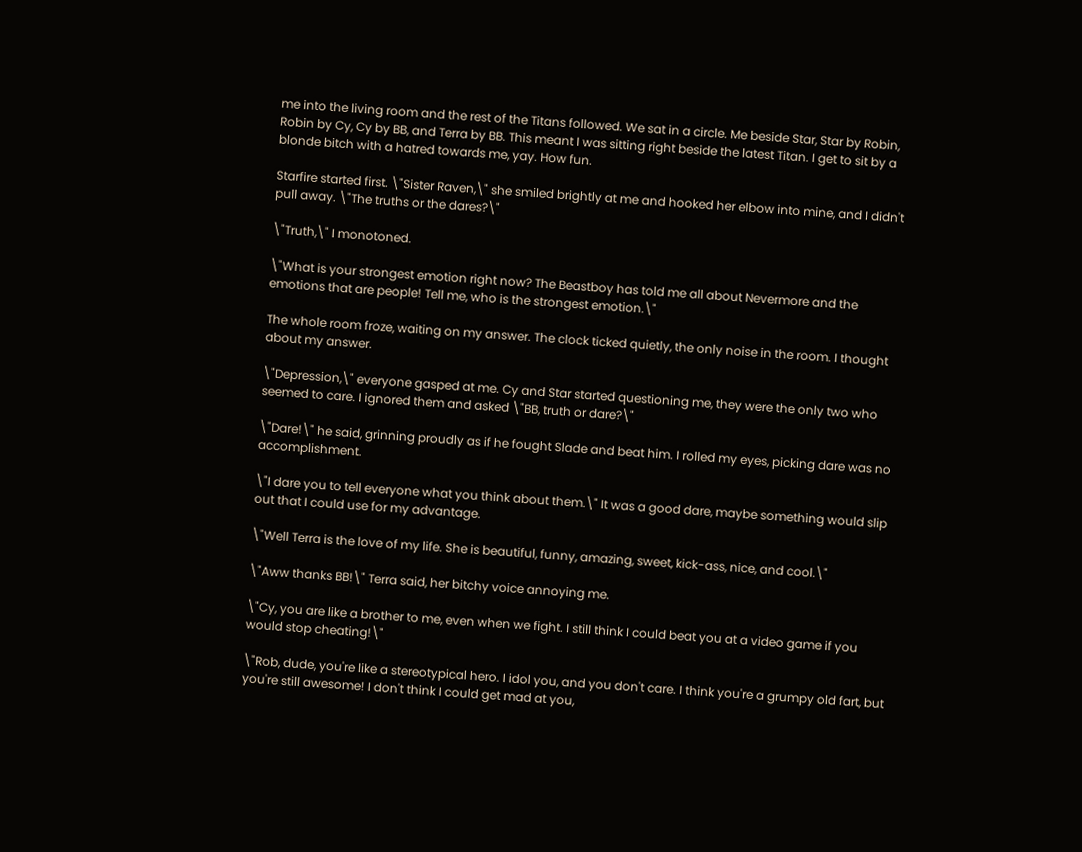me into the living room and the rest of the Titans followed. We sat in a circle. Me beside Star, Star by Robin, Robin by Cy, Cy by BB, and Terra by BB. This meant I was sitting right beside the latest Titan. I get to sit by a blonde bitch with a hatred towards me, yay. How fun.

Starfire started first. \"Sister Raven,\" she smiled brightly at me and hooked her elbow into mine, and I didn't pull away. \"The truths or the dares?\"

\"Truth,\" I monotoned.

\"What is your strongest emotion right now? The Beastboy has told me all about Nevermore and the emotions that are people! Tell me, who is the strongest emotion.\"

The whole room froze, waiting on my answer. The clock ticked quietly, the only noise in the room. I thought about my answer.

\"Depression,\" everyone gasped at me. Cy and Star started questioning me, they were the only two who seemed to care. I ignored them and asked \"BB, truth or dare?\"

\"Dare!\" he said, grinning proudly as if he fought Slade and beat him. I rolled my eyes, picking dare was no accomplishment.

\"I dare you to tell everyone what you think about them.\" It was a good dare, maybe something would slip out that I could use for my advantage.

\"Well Terra is the love of my life. She is beautiful, funny, amazing, sweet, kick-ass, nice, and cool.\"

\"Aww thanks BB!\" Terra said, her bitchy voice annoying me.

\"Cy, you are like a brother to me, even when we fight. I still think I could beat you at a video game if you would stop cheating!\"

\"Rob, dude, you're like a stereotypical hero. I idol you, and you don't care. I think you're a grumpy old fart, but you're still awesome! I don't think I could get mad at you,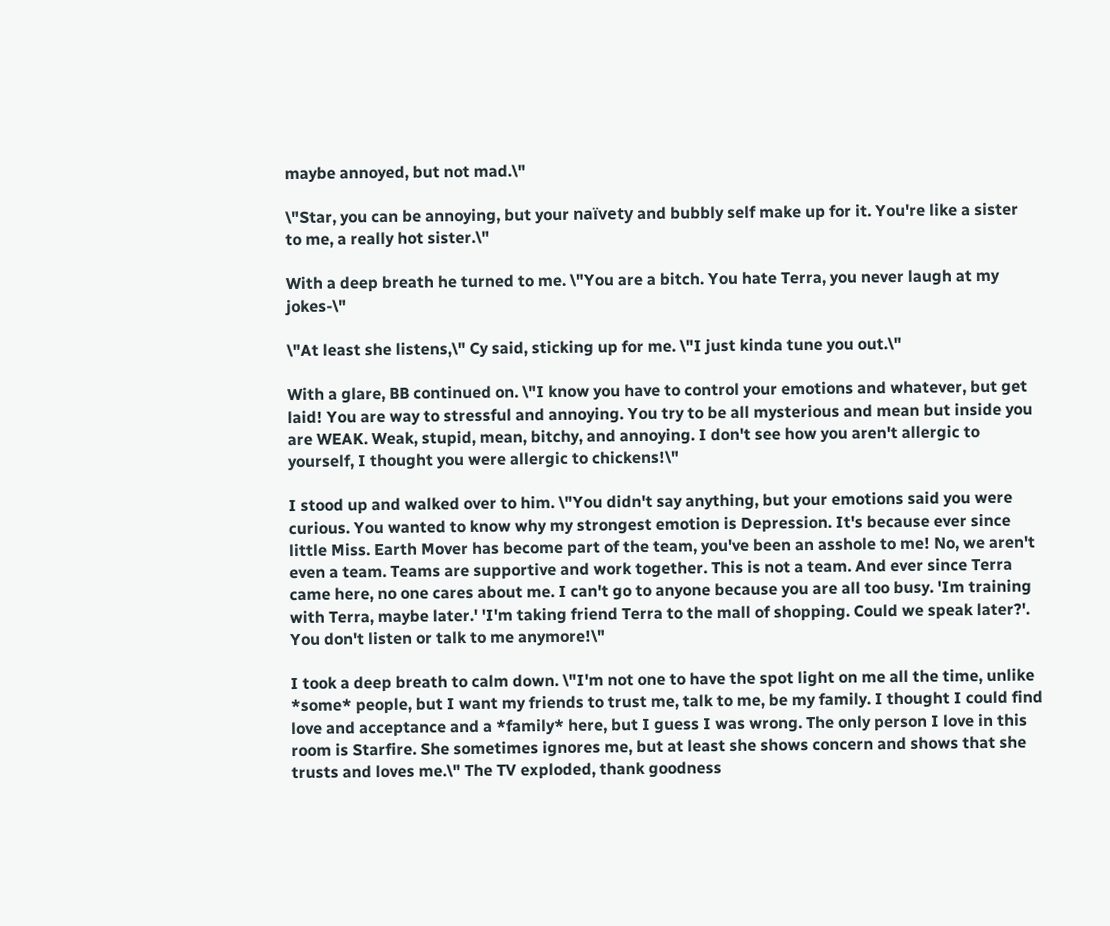maybe annoyed, but not mad.\"

\"Star, you can be annoying, but your naïvety and bubbly self make up for it. You're like a sister to me, a really hot sister.\"

With a deep breath he turned to me. \"You are a bitch. You hate Terra, you never laugh at my jokes-\"

\"At least she listens,\" Cy said, sticking up for me. \"I just kinda tune you out.\"

With a glare, BB continued on. \"I know you have to control your emotions and whatever, but get laid! You are way to stressful and annoying. You try to be all mysterious and mean but inside you are WEAK. Weak, stupid, mean, bitchy, and annoying. I don't see how you aren't allergic to yourself, I thought you were allergic to chickens!\"

I stood up and walked over to him. \"You didn't say anything, but your emotions said you were curious. You wanted to know why my strongest emotion is Depression. It's because ever since little Miss. Earth Mover has become part of the team, you've been an asshole to me! No, we aren't even a team. Teams are supportive and work together. This is not a team. And ever since Terra came here, no one cares about me. I can't go to anyone because you are all too busy. 'Im training with Terra, maybe later.' 'I'm taking friend Terra to the mall of shopping. Could we speak later?'. You don't listen or talk to me anymore!\"

I took a deep breath to calm down. \"I'm not one to have the spot light on me all the time, unlike *some* people, but I want my friends to trust me, talk to me, be my family. I thought I could find love and acceptance and a *family* here, but I guess I was wrong. The only person I love in this room is Starfire. She sometimes ignores me, but at least she shows concern and shows that she trusts and loves me.\" The TV exploded, thank goodness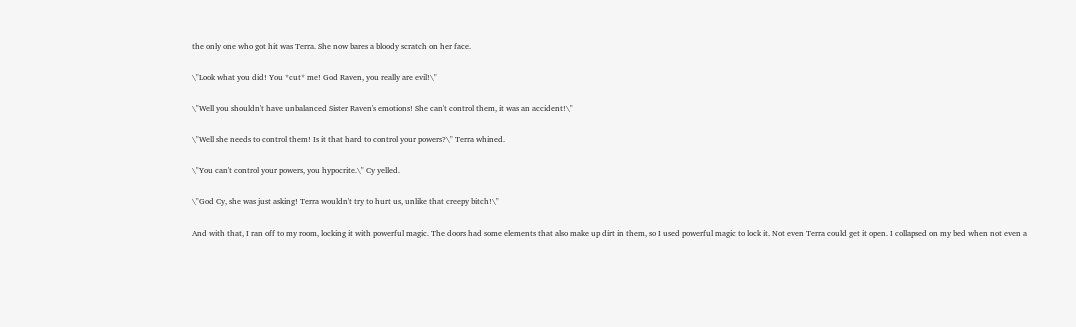the only one who got hit was Terra. She now bares a bloody scratch on her face.

\"Look what you did! You *cut* me! God Raven, you really are evil!\"

\"Well you shouldn't have unbalanced Sister Raven's emotions! She can't control them, it was an accident!\"

\"Well she needs to control them! Is it that hard to control your powers?\" Terra whined.

\"You can't control your powers, you hypocrite.\" Cy yelled.

\"God Cy, she was just asking! Terra wouldn't try to hurt us, unlike that creepy bitch!\"

And with that, I ran off to my room, locking it with powerful magic. The doors had some elements that also make up dirt in them, so I used powerful magic to lock it. Not even Terra could get it open. I collapsed on my bed when not even a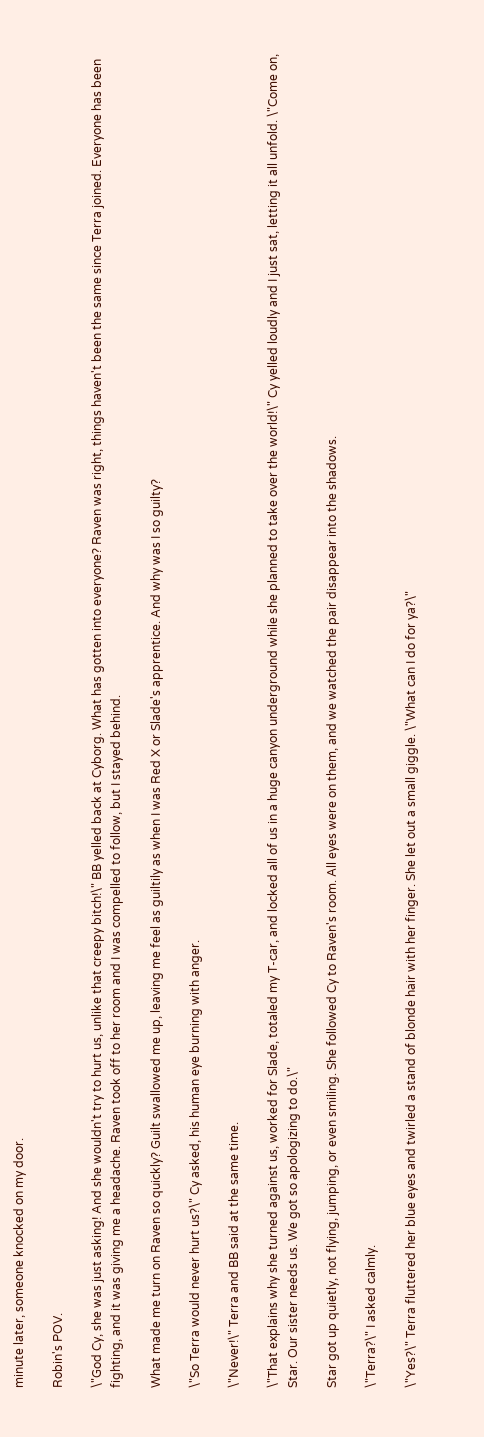minute later, someone knocked on my door.

Robin's POV.

\"God Cy, she was just asking! And she wouldn't try to hurt us, unlike that creepy bitch!\" BB yelled back at Cyborg. What has gotten into everyone? Raven was right, things haven't been the same since Terra joined. Everyone has been fighting, and it was giving me a headache. Raven took off to her room and I was compelled to follow, but I stayed behind.

What made me turn on Raven so quickly? Guilt swallowed me up, leaving me feel as guiltily as when I was Red X or Slade's apprentice. And why was I so guilty?

\"So Terra would never hurt us?\" Cy asked, his human eye burning with anger.

\"Never!\" Terra and BB said at the same time.

\"That explains why she turned against us, worked for Slade, totaled my T-car, and locked all of us in a huge canyon underground while she planned to take over the world!\" Cy yelled loudly and I just sat, letting it all unfold. \"Come on, Star. Our sister needs us. We got so apologizing to do.\"

Star got up quietly, not flying, jumping, or even smiling. She followed Cy to Raven's room. All eyes were on them, and we watched the pair disappear into the shadows.

\"Terra?\" I asked calmly.

\"Yes?\" Terra fluttered her blue eyes and twirled a stand of blonde hair with her finger. She let out a small giggle. \"What can I do for ya?\"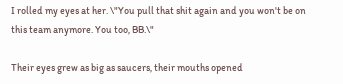I rolled my eyes at her. \"You pull that shit again and you won't be on this team anymore. You too, BB.\"

Their eyes grew as big as saucers, their mouths opened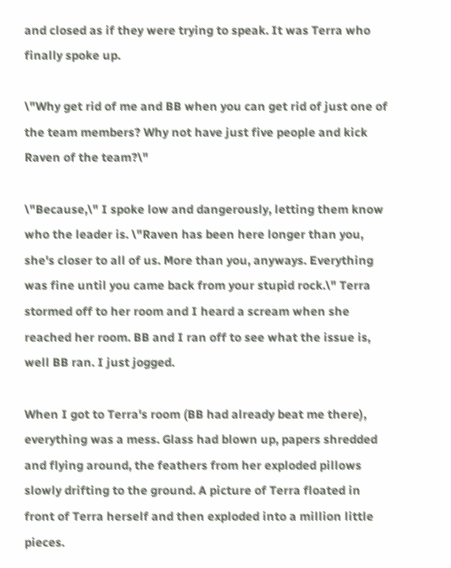and closed as if they were trying to speak. It was Terra who finally spoke up.

\"Why get rid of me and BB when you can get rid of just one of the team members? Why not have just five people and kick Raven of the team?\"

\"Because,\" I spoke low and dangerously, letting them know who the leader is. \"Raven has been here longer than you, she's closer to all of us. More than you, anyways. Everything was fine until you came back from your stupid rock.\" Terra stormed off to her room and I heard a scream when she reached her room. BB and I ran off to see what the issue is, well BB ran. I just jogged.

When I got to Terra's room (BB had already beat me there), everything was a mess. Glass had blown up, papers shredded and flying around, the feathers from her exploded pillows slowly drifting to the ground. A picture of Terra floated in front of Terra herself and then exploded into a million little pieces.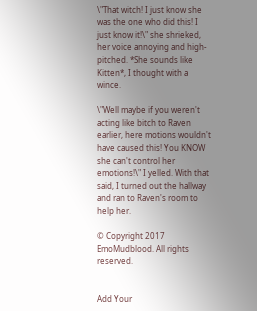\"That witch! I just know she was the one who did this! I just know it!\" she shrieked, her voice annoying and high-pitched. *She sounds like Kitten*, I thought with a wince.

\"Well maybe if you weren't acting like bitch to Raven earlier, here motions wouldn't have caused this! You KNOW she can't control her emotions!\" I yelled. With that said, I turned out the hallway and ran to Raven's room to help her.

© Copyright 2017 EmoMudblood. All rights reserved.


Add Your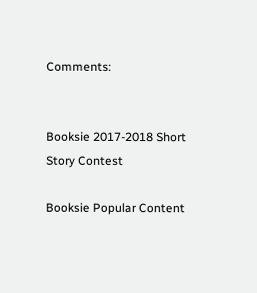Comments:


Booksie 2017-2018 Short Story Contest

Booksie Popular Content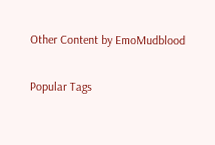Other Content by EmoMudblood

Popular Tags